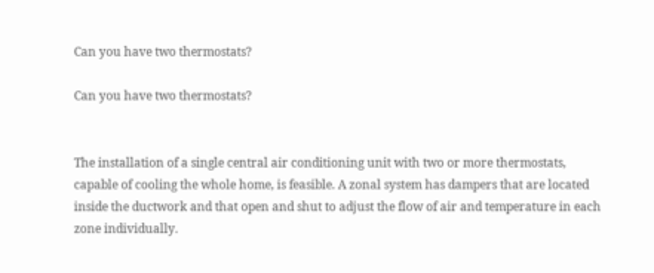Can you have two thermostats?

Can you have two thermostats?


The installation of a single central air conditioning unit with two or more thermostats, capable of cooling the whole home, is feasible. A zonal system has dampers that are located inside the ductwork and that open and shut to adjust the flow of air and temperature in each zone individually.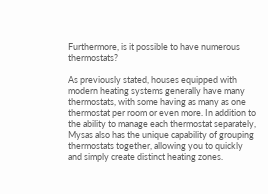Furthermore, is it possible to have numerous thermostats?

As previously stated, houses equipped with modern heating systems generally have many thermostats, with some having as many as one thermostat per room or even more. In addition to the ability to manage each thermostat separately, Mysas also has the unique capability of grouping thermostats together, allowing you to quickly and simply create distinct heating zones.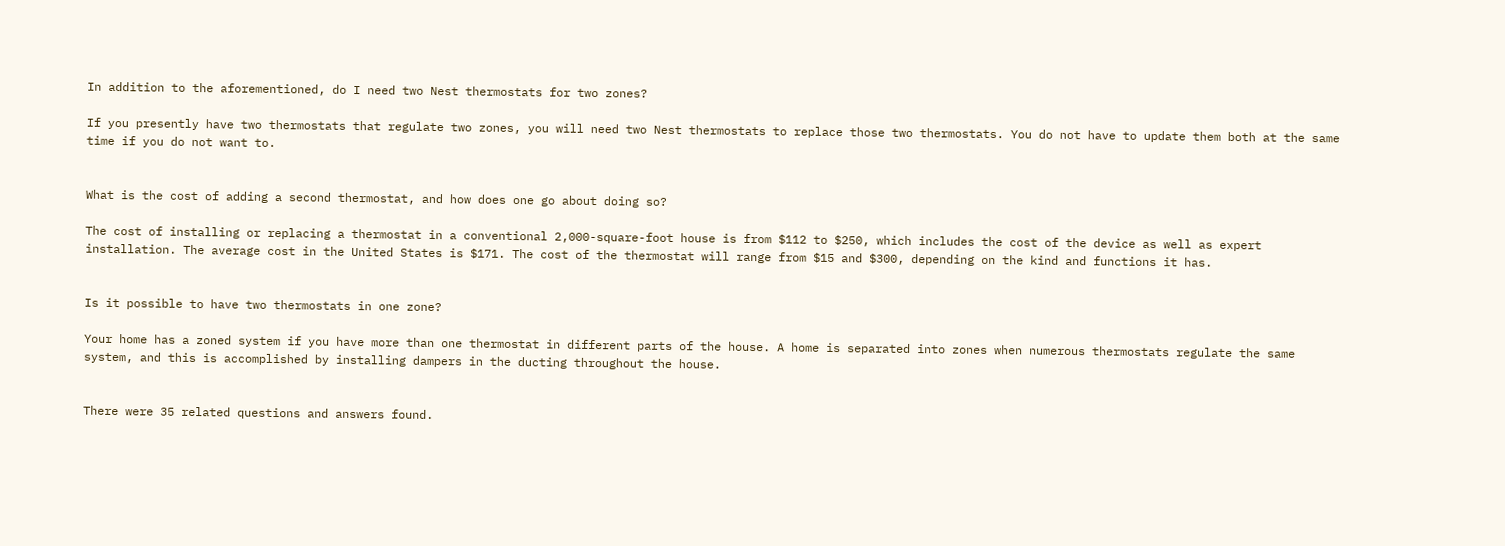In addition to the aforementioned, do I need two Nest thermostats for two zones?

If you presently have two thermostats that regulate two zones, you will need two Nest thermostats to replace those two thermostats. You do not have to update them both at the same time if you do not want to.


What is the cost of adding a second thermostat, and how does one go about doing so?

The cost of installing or replacing a thermostat in a conventional 2,000-square-foot house is from $112 to $250, which includes the cost of the device as well as expert installation. The average cost in the United States is $171. The cost of the thermostat will range from $15 and $300, depending on the kind and functions it has.


Is it possible to have two thermostats in one zone?

Your home has a zoned system if you have more than one thermostat in different parts of the house. A home is separated into zones when numerous thermostats regulate the same system, and this is accomplished by installing dampers in the ducting throughout the house.


There were 35 related questions and answers found.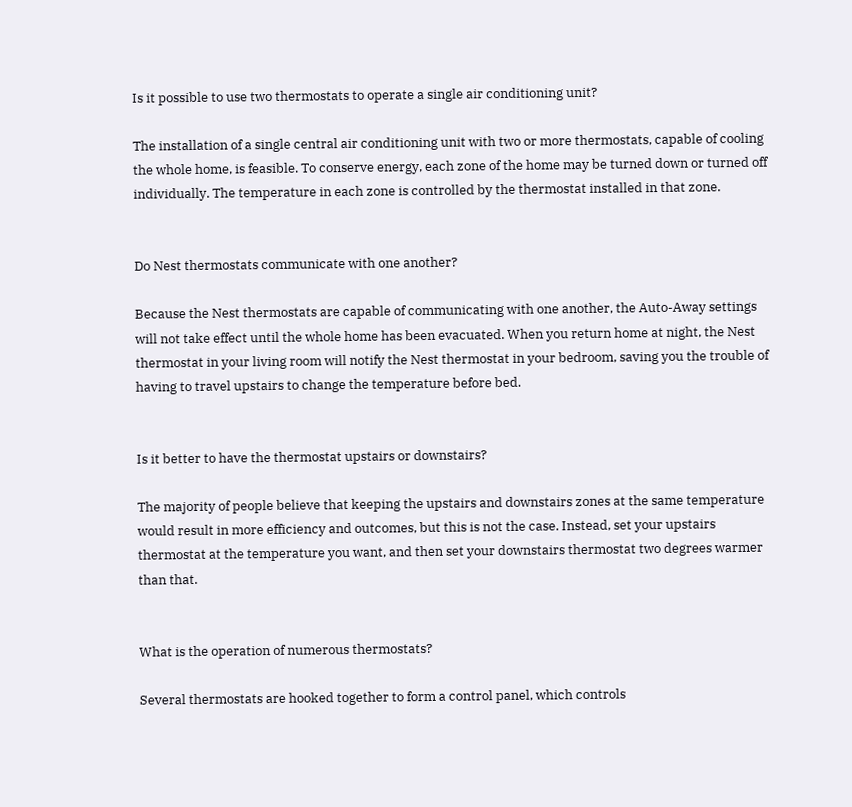Is it possible to use two thermostats to operate a single air conditioning unit?

The installation of a single central air conditioning unit with two or more thermostats, capable of cooling the whole home, is feasible. To conserve energy, each zone of the home may be turned down or turned off individually. The temperature in each zone is controlled by the thermostat installed in that zone.


Do Nest thermostats communicate with one another?

Because the Nest thermostats are capable of communicating with one another, the Auto-Away settings will not take effect until the whole home has been evacuated. When you return home at night, the Nest thermostat in your living room will notify the Nest thermostat in your bedroom, saving you the trouble of having to travel upstairs to change the temperature before bed.


Is it better to have the thermostat upstairs or downstairs?

The majority of people believe that keeping the upstairs and downstairs zones at the same temperature would result in more efficiency and outcomes, but this is not the case. Instead, set your upstairs thermostat at the temperature you want, and then set your downstairs thermostat two degrees warmer than that.


What is the operation of numerous thermostats?

Several thermostats are hooked together to form a control panel, which controls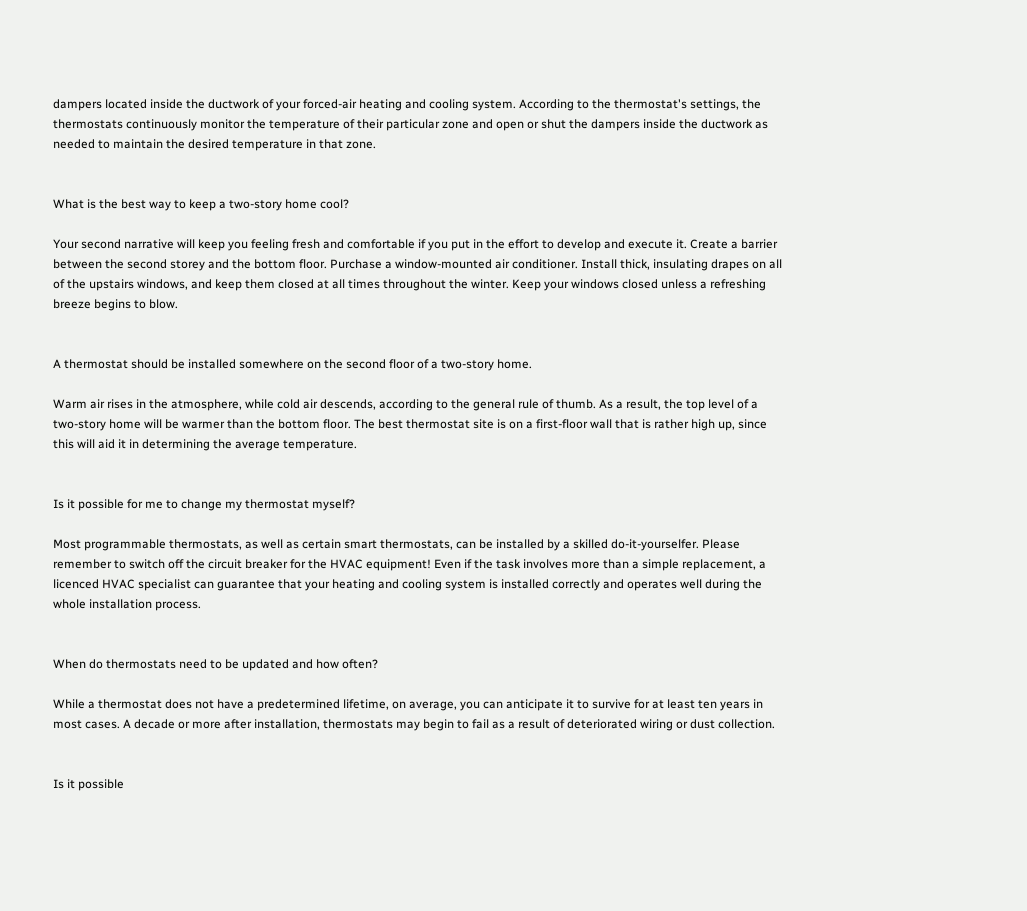dampers located inside the ductwork of your forced-air heating and cooling system. According to the thermostat's settings, the thermostats continuously monitor the temperature of their particular zone and open or shut the dampers inside the ductwork as needed to maintain the desired temperature in that zone.


What is the best way to keep a two-story home cool?

Your second narrative will keep you feeling fresh and comfortable if you put in the effort to develop and execute it. Create a barrier between the second storey and the bottom floor. Purchase a window-mounted air conditioner. Install thick, insulating drapes on all of the upstairs windows, and keep them closed at all times throughout the winter. Keep your windows closed unless a refreshing breeze begins to blow.


A thermostat should be installed somewhere on the second floor of a two-story home.

Warm air rises in the atmosphere, while cold air descends, according to the general rule of thumb. As a result, the top level of a two-story home will be warmer than the bottom floor. The best thermostat site is on a first-floor wall that is rather high up, since this will aid it in determining the average temperature.


Is it possible for me to change my thermostat myself?

Most programmable thermostats, as well as certain smart thermostats, can be installed by a skilled do-it-yourselfer. Please remember to switch off the circuit breaker for the HVAC equipment! Even if the task involves more than a simple replacement, a licenced HVAC specialist can guarantee that your heating and cooling system is installed correctly and operates well during the whole installation process.


When do thermostats need to be updated and how often?

While a thermostat does not have a predetermined lifetime, on average, you can anticipate it to survive for at least ten years in most cases. A decade or more after installation, thermostats may begin to fail as a result of deteriorated wiring or dust collection.


Is it possible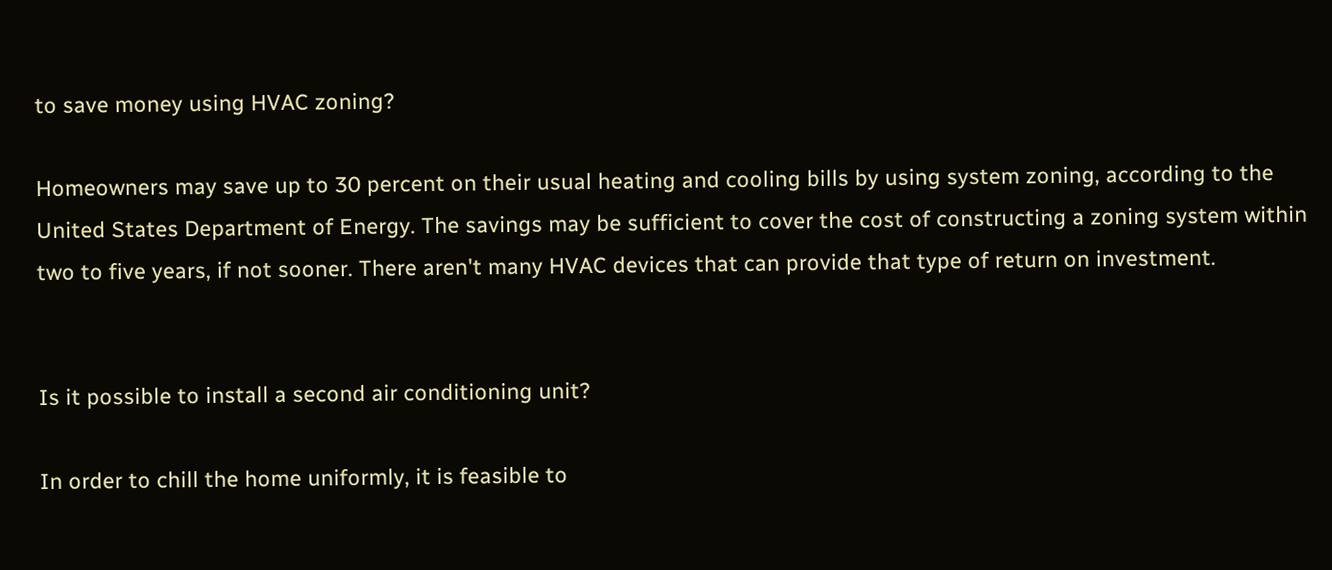to save money using HVAC zoning?

Homeowners may save up to 30 percent on their usual heating and cooling bills by using system zoning, according to the United States Department of Energy. The savings may be sufficient to cover the cost of constructing a zoning system within two to five years, if not sooner. There aren't many HVAC devices that can provide that type of return on investment.


Is it possible to install a second air conditioning unit?

In order to chill the home uniformly, it is feasible to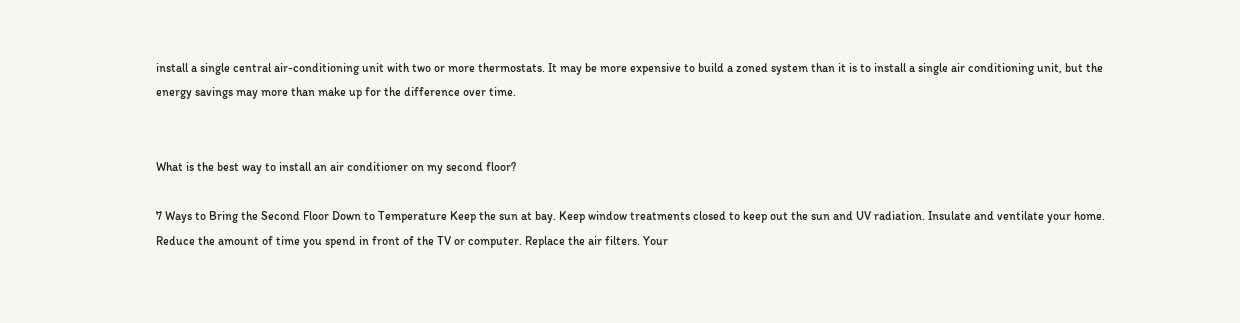install a single central air-conditioning unit with two or more thermostats. It may be more expensive to build a zoned system than it is to install a single air conditioning unit, but the energy savings may more than make up for the difference over time.


What is the best way to install an air conditioner on my second floor?

7 Ways to Bring the Second Floor Down to Temperature Keep the sun at bay. Keep window treatments closed to keep out the sun and UV radiation. Insulate and ventilate your home. Reduce the amount of time you spend in front of the TV or computer. Replace the air filters. Your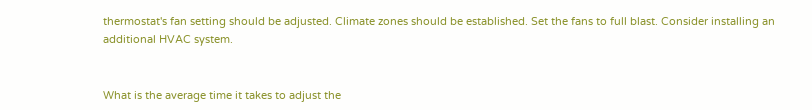thermostat's fan setting should be adjusted. Climate zones should be established. Set the fans to full blast. Consider installing an additional HVAC system.


What is the average time it takes to adjust the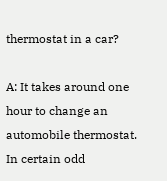thermostat in a car?

A: It takes around one hour to change an automobile thermostat. In certain odd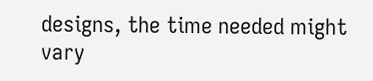designs, the time needed might vary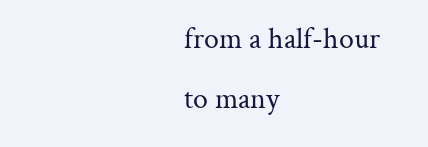from a half-hour to many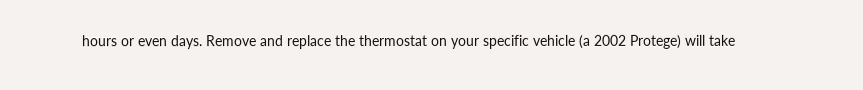hours or even days. Remove and replace the thermostat on your specific vehicle (a 2002 Protege) will take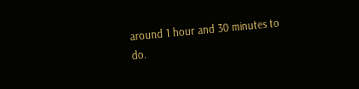around 1 hour and 30 minutes to do.